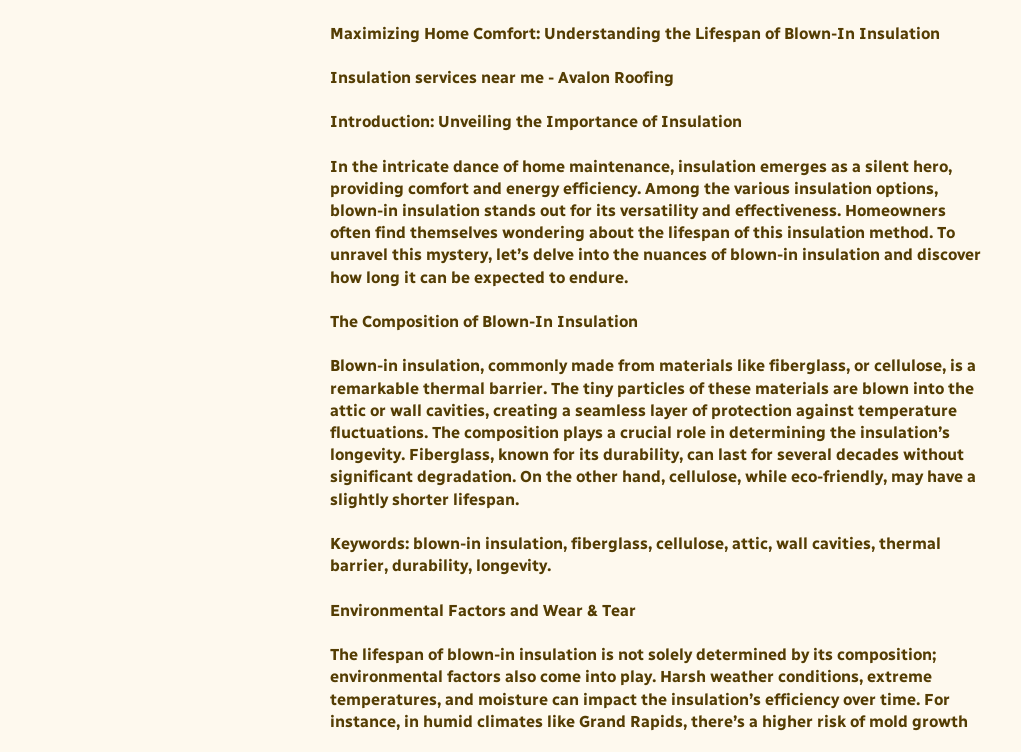Maximizing Home Comfort: Understanding the Lifespan of Blown-In Insulation

Insulation services near me - Avalon Roofing

Introduction: Unveiling the Importance of Insulation

In the intricate dance of home maintenance, insulation emerges as a silent hero, providing comfort and energy efficiency. Among the various insulation options, blown-in insulation stands out for its versatility and effectiveness. Homeowners often find themselves wondering about the lifespan of this insulation method. To unravel this mystery, let’s delve into the nuances of blown-in insulation and discover how long it can be expected to endure.

The Composition of Blown-In Insulation

Blown-in insulation, commonly made from materials like fiberglass, or cellulose, is a remarkable thermal barrier. The tiny particles of these materials are blown into the attic or wall cavities, creating a seamless layer of protection against temperature fluctuations. The composition plays a crucial role in determining the insulation’s longevity. Fiberglass, known for its durability, can last for several decades without significant degradation. On the other hand, cellulose, while eco-friendly, may have a slightly shorter lifespan.

Keywords: blown-in insulation, fiberglass, cellulose, attic, wall cavities, thermal barrier, durability, longevity.

Environmental Factors and Wear & Tear

The lifespan of blown-in insulation is not solely determined by its composition; environmental factors also come into play. Harsh weather conditions, extreme temperatures, and moisture can impact the insulation’s efficiency over time. For instance, in humid climates like Grand Rapids, there’s a higher risk of mold growth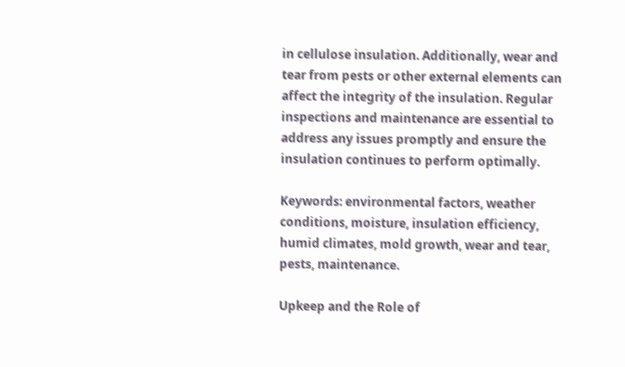in cellulose insulation. Additionally, wear and tear from pests or other external elements can affect the integrity of the insulation. Regular inspections and maintenance are essential to address any issues promptly and ensure the insulation continues to perform optimally.

Keywords: environmental factors, weather conditions, moisture, insulation efficiency, humid climates, mold growth, wear and tear, pests, maintenance.

Upkeep and the Role of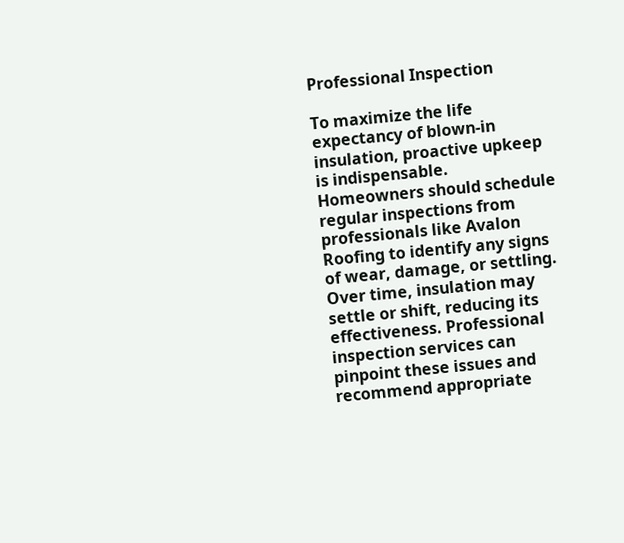Professional Inspection

To maximize the life expectancy of blown-in insulation, proactive upkeep is indispensable. Homeowners should schedule regular inspections from professionals like Avalon Roofing to identify any signs of wear, damage, or settling. Over time, insulation may settle or shift, reducing its effectiveness. Professional inspection services can pinpoint these issues and recommend appropriate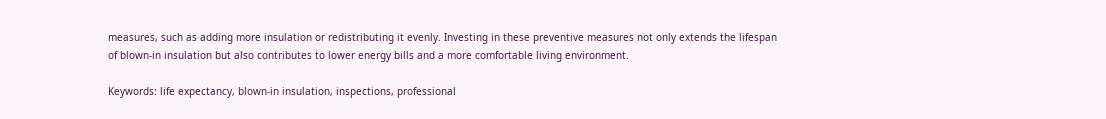measures, such as adding more insulation or redistributing it evenly. Investing in these preventive measures not only extends the lifespan of blown-in insulation but also contributes to lower energy bills and a more comfortable living environment.

Keywords: life expectancy, blown-in insulation, inspections, professional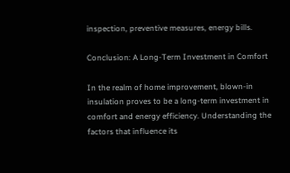inspection, preventive measures, energy bills.

Conclusion: A Long-Term Investment in Comfort

In the realm of home improvement, blown-in insulation proves to be a long-term investment in comfort and energy efficiency. Understanding the factors that influence its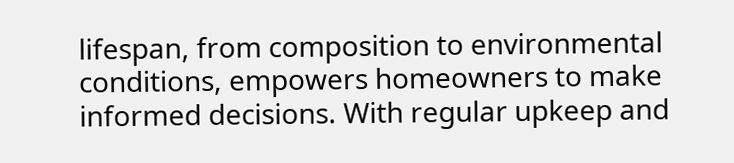lifespan, from composition to environmental conditions, empowers homeowners to make informed decisions. With regular upkeep and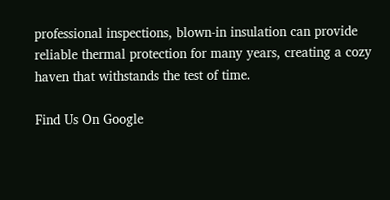professional inspections, blown-in insulation can provide reliable thermal protection for many years, creating a cozy haven that withstands the test of time.

Find Us On Google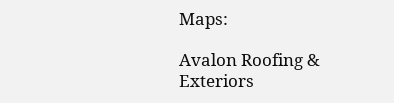Maps:

Avalon Roofing & Exteriors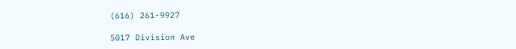(616) 261-9927

5017 Division Ave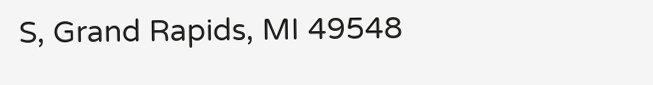S, Grand Rapids, MI 49548